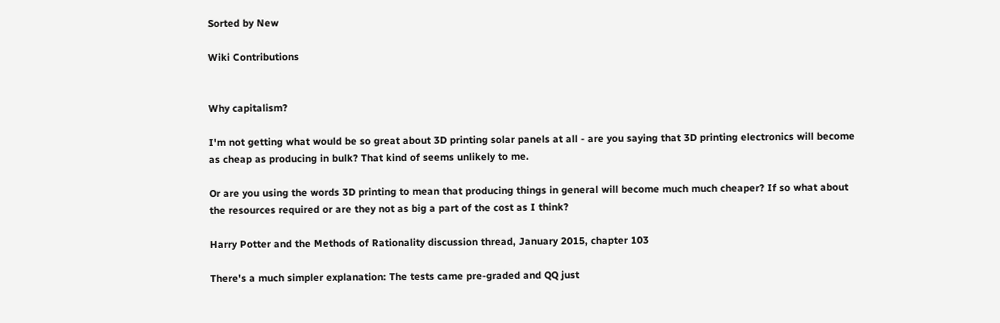Sorted by New

Wiki Contributions


Why capitalism?

I'm not getting what would be so great about 3D printing solar panels at all - are you saying that 3D printing electronics will become as cheap as producing in bulk? That kind of seems unlikely to me.

Or are you using the words 3D printing to mean that producing things in general will become much much cheaper? If so what about the resources required or are they not as big a part of the cost as I think?

Harry Potter and the Methods of Rationality discussion thread, January 2015, chapter 103

There's a much simpler explanation: The tests came pre-graded and QQ just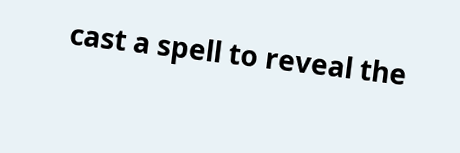cast a spell to reveal the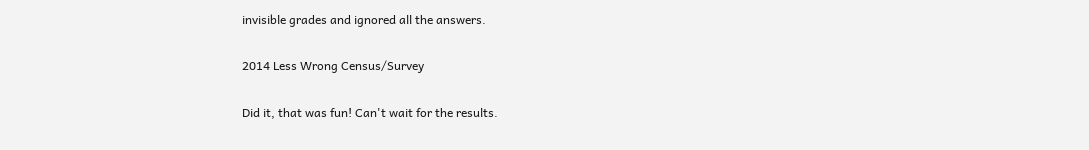invisible grades and ignored all the answers.

2014 Less Wrong Census/Survey

Did it, that was fun! Can't wait for the results.